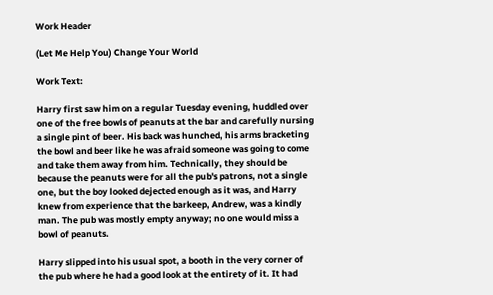Work Header

(Let Me Help You) Change Your World

Work Text:

Harry first saw him on a regular Tuesday evening, huddled over one of the free bowls of peanuts at the bar and carefully nursing a single pint of beer. His back was hunched, his arms bracketing the bowl and beer like he was afraid someone was going to come and take them away from him. Technically, they should be because the peanuts were for all the pub's patrons, not a single one, but the boy looked dejected enough as it was, and Harry knew from experience that the barkeep, Andrew, was a kindly man. The pub was mostly empty anyway; no one would miss a bowl of peanuts.

Harry slipped into his usual spot, a booth in the very corner of the pub where he had a good look at the entirety of it. It had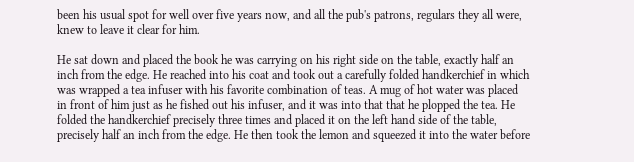been his usual spot for well over five years now, and all the pub's patrons, regulars they all were, knew to leave it clear for him.

He sat down and placed the book he was carrying on his right side on the table, exactly half an inch from the edge. He reached into his coat and took out a carefully folded handkerchief in which was wrapped a tea infuser with his favorite combination of teas. A mug of hot water was placed in front of him just as he fished out his infuser, and it was into that that he plopped the tea. He folded the handkerchief precisely three times and placed it on the left hand side of the table, precisely half an inch from the edge. He then took the lemon and squeezed it into the water before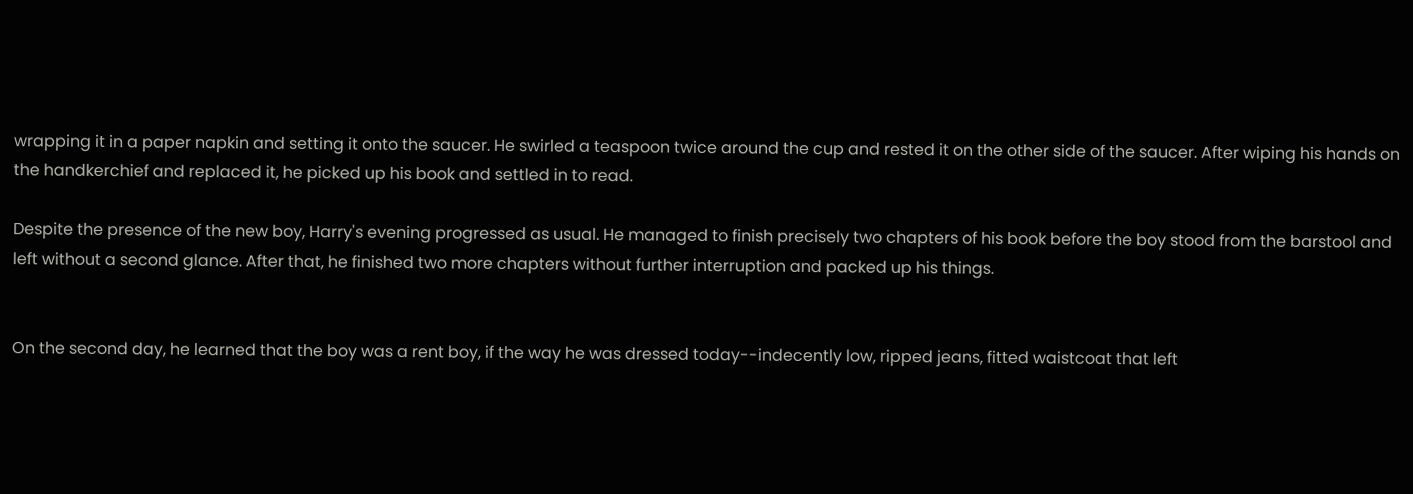wrapping it in a paper napkin and setting it onto the saucer. He swirled a teaspoon twice around the cup and rested it on the other side of the saucer. After wiping his hands on the handkerchief and replaced it, he picked up his book and settled in to read.

Despite the presence of the new boy, Harry's evening progressed as usual. He managed to finish precisely two chapters of his book before the boy stood from the barstool and left without a second glance. After that, he finished two more chapters without further interruption and packed up his things.


On the second day, he learned that the boy was a rent boy, if the way he was dressed today--indecently low, ripped jeans, fitted waistcoat that left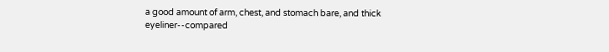a good amount of arm, chest, and stomach bare, and thick eyeliner--compared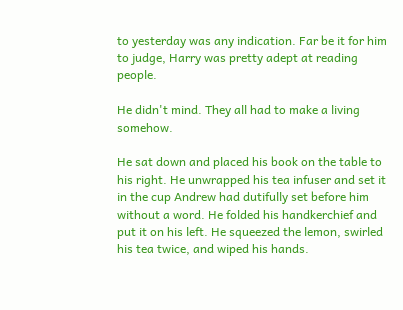to yesterday was any indication. Far be it for him to judge, Harry was pretty adept at reading people.

He didn't mind. They all had to make a living somehow.

He sat down and placed his book on the table to his right. He unwrapped his tea infuser and set it in the cup Andrew had dutifully set before him without a word. He folded his handkerchief and put it on his left. He squeezed the lemon, swirled his tea twice, and wiped his hands.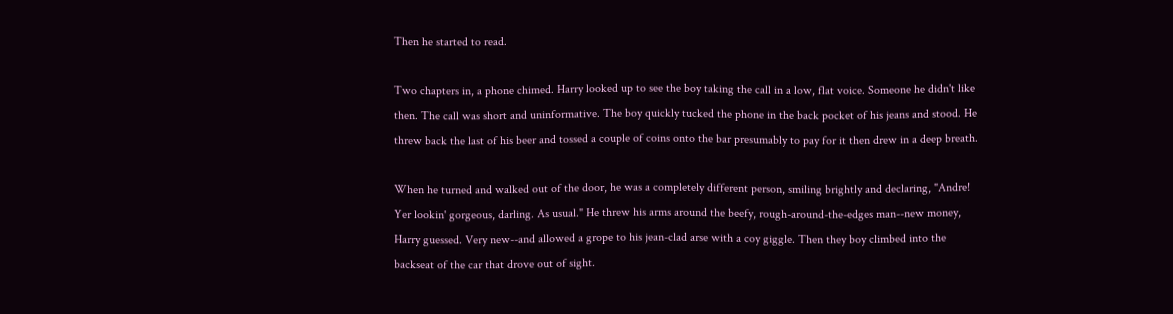Then he started to read.

Two chapters in, a phone chimed. Harry looked up to see the boy taking the call in a low, flat voice. Someone he didn't like then. The call was short and uninformative. The boy quickly tucked the phone in the back pocket of his jeans and stood. He threw back the last of his beer and tossed a couple of coins onto the bar presumably to pay for it then drew in a deep breath.

When he turned and walked out of the door, he was a completely different person, smiling brightly and declaring, "Andre! Yer lookin' gorgeous, darling. As usual." He threw his arms around the beefy, rough-around-the-edges man--new money, Harry guessed. Very new--and allowed a grope to his jean-clad arse with a coy giggle. Then they boy climbed into the backseat of the car that drove out of sight.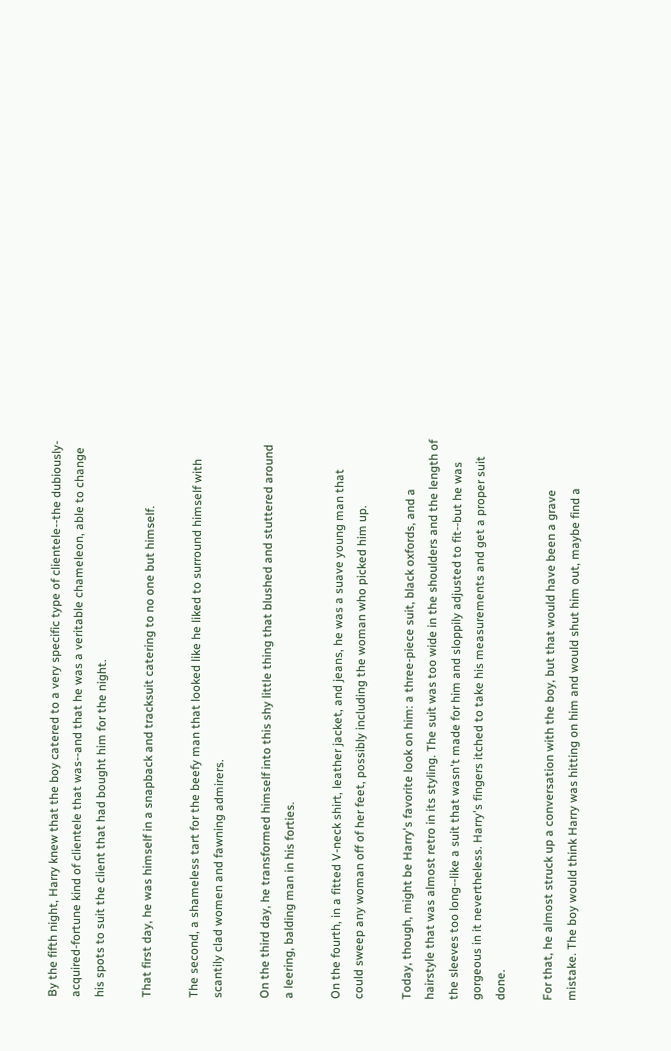By the fifth night, Harry knew that the boy catered to a very specific type of clientele--the dubiously-acquired-fortune kind of clientele that was--and that he was a veritable chameleon, able to change his spots to suit the client that had bought him for the night.

That first day, he was himself in a snapback and tracksuit catering to no one but himself.

The second, a shameless tart for the beefy man that looked like he liked to surround himself with scantily clad women and fawning admirers.

On the third day, he transformed himself into this shy little thing that blushed and stuttered around a leering, balding man in his forties.

On the fourth, in a fitted V-neck shirt, leather jacket, and jeans, he was a suave young man that could sweep any woman off of her feet, possibly including the woman who picked him up.

Today, though, might be Harry's favorite look on him: a three-piece suit, black oxfords, and a hairstyle that was almost retro in its styling. The suit was too wide in the shoulders and the length of the sleeves too long--like a suit that wasn't made for him and sloppily adjusted to fit--but he was gorgeous in it nevertheless. Harry's fingers itched to take his measurements and get a proper suit done.

For that, he almost struck up a conversation with the boy, but that would have been a grave mistake. The boy would think Harry was hitting on him and would shut him out, maybe find a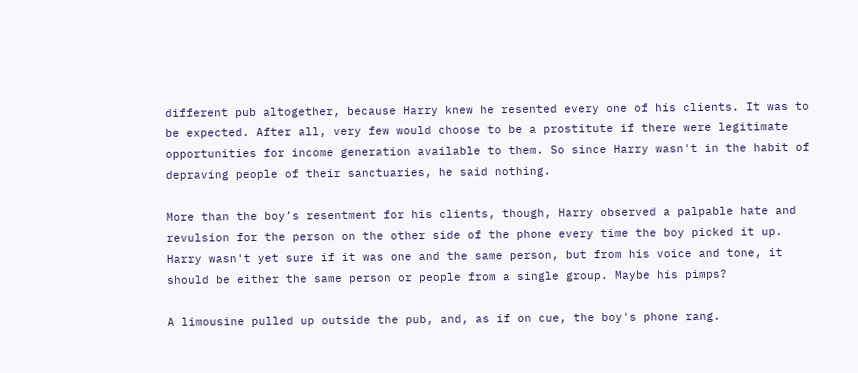different pub altogether, because Harry knew he resented every one of his clients. It was to be expected. After all, very few would choose to be a prostitute if there were legitimate opportunities for income generation available to them. So since Harry wasn't in the habit of depraving people of their sanctuaries, he said nothing.

More than the boy’s resentment for his clients, though, Harry observed a palpable hate and revulsion for the person on the other side of the phone every time the boy picked it up. Harry wasn't yet sure if it was one and the same person, but from his voice and tone, it should be either the same person or people from a single group. Maybe his pimps?

A limousine pulled up outside the pub, and, as if on cue, the boy's phone rang.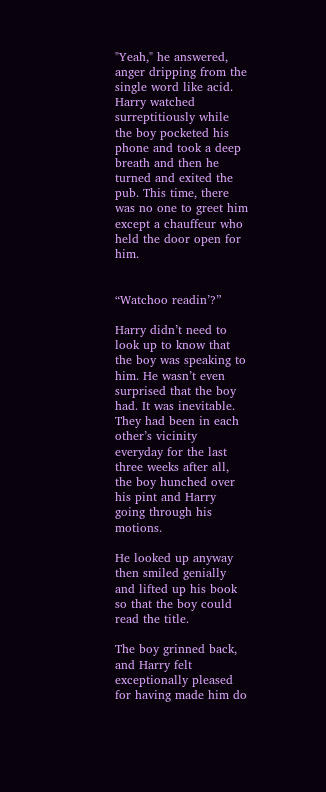"Yeah," he answered, anger dripping from the single word like acid. Harry watched surreptitiously while the boy pocketed his phone and took a deep breath and then he turned and exited the pub. This time, there was no one to greet him except a chauffeur who held the door open for him.


“Watchoo readin’?”

Harry didn’t need to look up to know that the boy was speaking to him. He wasn’t even surprised that the boy had. It was inevitable. They had been in each other’s vicinity everyday for the last three weeks after all, the boy hunched over his pint and Harry going through his motions.

He looked up anyway then smiled genially and lifted up his book so that the boy could read the title.

The boy grinned back, and Harry felt exceptionally pleased for having made him do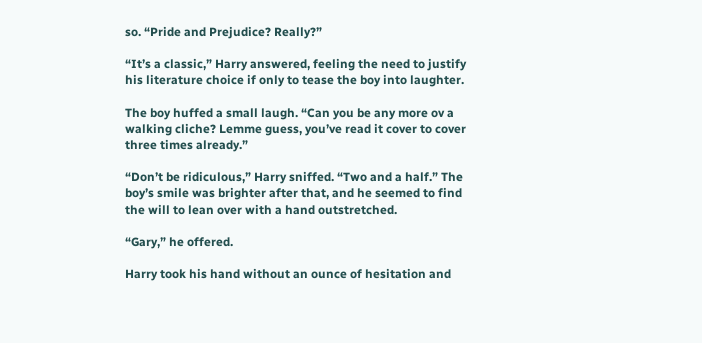so. “Pride and Prejudice? Really?”

“It’s a classic,” Harry answered, feeling the need to justify his literature choice if only to tease the boy into laughter.

The boy huffed a small laugh. “Can you be any more ov a walking cliche? Lemme guess, you’ve read it cover to cover three times already.”

“Don’t be ridiculous,” Harry sniffed. “Two and a half.” The boy’s smile was brighter after that, and he seemed to find the will to lean over with a hand outstretched.

“Gary,” he offered.

Harry took his hand without an ounce of hesitation and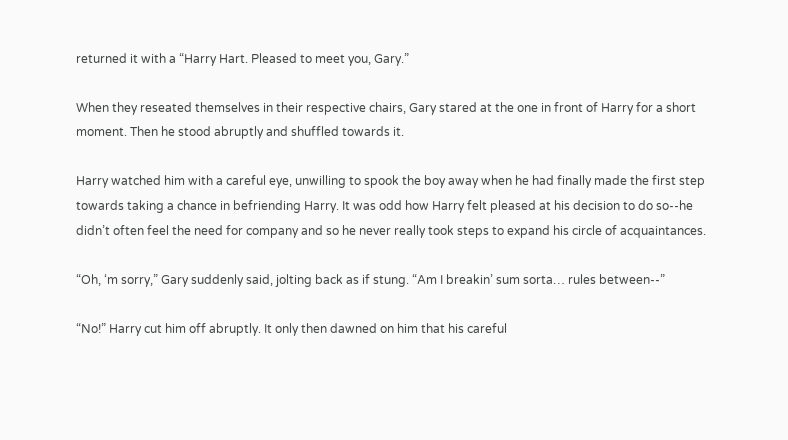returned it with a “Harry Hart. Pleased to meet you, Gary.”

When they reseated themselves in their respective chairs, Gary stared at the one in front of Harry for a short moment. Then he stood abruptly and shuffled towards it.

Harry watched him with a careful eye, unwilling to spook the boy away when he had finally made the first step towards taking a chance in befriending Harry. It was odd how Harry felt pleased at his decision to do so--he didn’t often feel the need for company and so he never really took steps to expand his circle of acquaintances.

“Oh, ‘m sorry,” Gary suddenly said, jolting back as if stung. “Am I breakin’ sum sorta… rules between--”

“No!” Harry cut him off abruptly. It only then dawned on him that his careful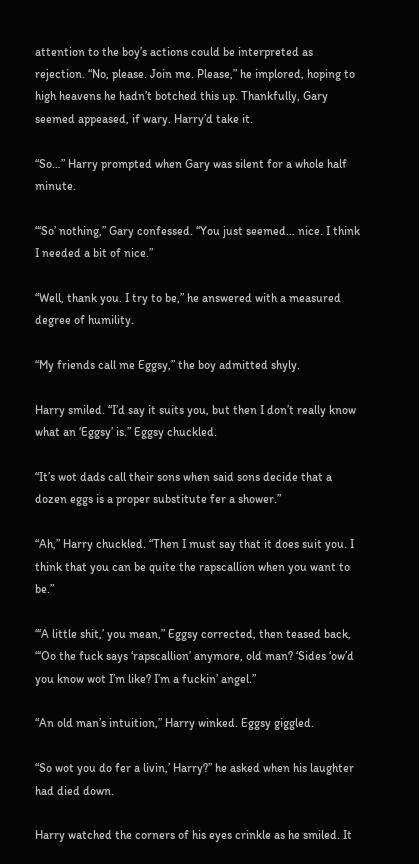attention to the boy’s actions could be interpreted as rejection. “No, please. Join me. Please,” he implored, hoping to high heavens he hadn’t botched this up. Thankfully, Gary seemed appeased, if wary. Harry’d take it.

“So…” Harry prompted when Gary was silent for a whole half minute.

“‘So’ nothing,” Gary confessed. “You just seemed… nice. I think I needed a bit of nice.”

“Well, thank you. I try to be,” he answered with a measured degree of humility.

“My friends call me Eggsy,” the boy admitted shyly.

Harry smiled. “I’d say it suits you, but then I don’t really know what an ‘Eggsy’ is.” Eggsy chuckled.

“It’s wot dads call their sons when said sons decide that a dozen eggs is a proper substitute fer a shower.”

“Ah,” Harry chuckled. “Then I must say that it does suit you. I think that you can be quite the rapscallion when you want to be.”

“‘A little shit,’ you mean,” Eggsy corrected, then teased back, “‘Oo the fuck says ‘rapscallion’ anymore, old man? ‘Sides ‘ow’d you know wot I’m like? I’m a fuckin’ angel.”

“An old man’s intuition,” Harry winked. Eggsy giggled.

“So wot you do fer a livin,’ Harry?” he asked when his laughter had died down.

Harry watched the corners of his eyes crinkle as he smiled. It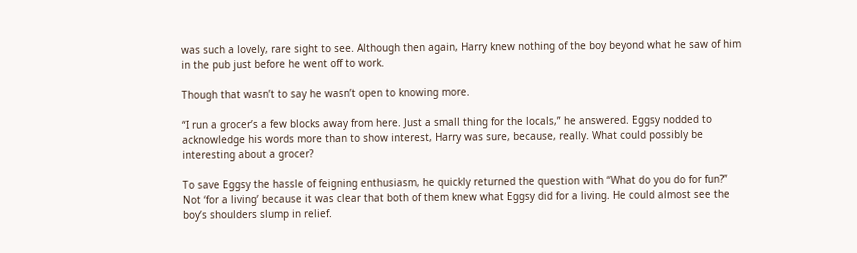was such a lovely, rare sight to see. Although then again, Harry knew nothing of the boy beyond what he saw of him in the pub just before he went off to work.

Though that wasn’t to say he wasn’t open to knowing more.

“I run a grocer’s a few blocks away from here. Just a small thing for the locals,” he answered. Eggsy nodded to acknowledge his words more than to show interest, Harry was sure, because, really. What could possibly be interesting about a grocer?

To save Eggsy the hassle of feigning enthusiasm, he quickly returned the question with “What do you do for fun?” Not ‘for a living’ because it was clear that both of them knew what Eggsy did for a living. He could almost see the boy’s shoulders slump in relief.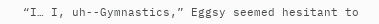“I… I, uh--Gymnastics,” Eggsy seemed hesitant to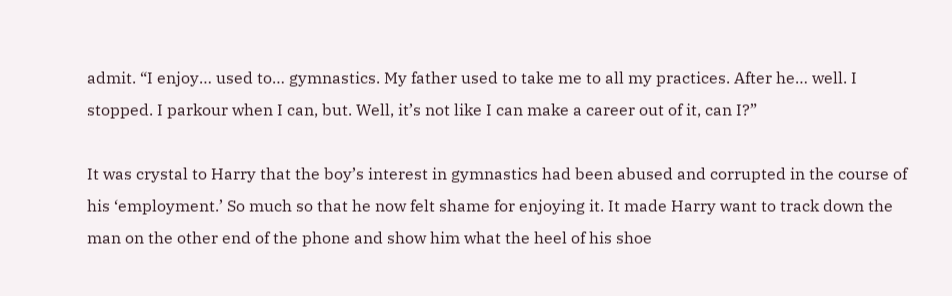admit. “I enjoy… used to… gymnastics. My father used to take me to all my practices. After he… well. I stopped. I parkour when I can, but. Well, it’s not like I can make a career out of it, can I?”

It was crystal to Harry that the boy’s interest in gymnastics had been abused and corrupted in the course of his ‘employment.’ So much so that he now felt shame for enjoying it. It made Harry want to track down the man on the other end of the phone and show him what the heel of his shoe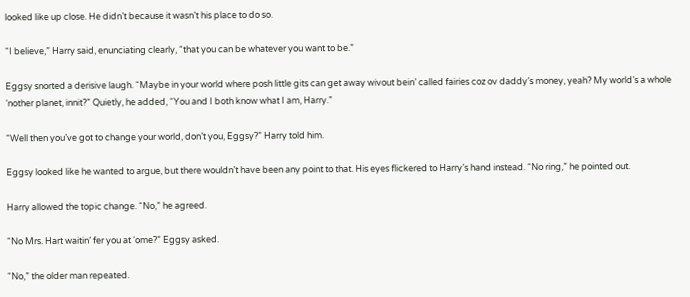looked like up close. He didn’t because it wasn’t his place to do so.

“I believe,” Harry said, enunciating clearly, “that you can be whatever you want to be.”

Eggsy snorted a derisive laugh. “Maybe in your world where posh little gits can get away wivout bein’ called fairies coz ov daddy’s money, yeah? My world’s a whole ‘nother planet, innit?” Quietly, he added, “You and I both know what I am, Harry.”

“Well then you’ve got to change your world, don’t you, Eggsy?” Harry told him.

Eggsy looked like he wanted to argue, but there wouldn’t have been any point to that. His eyes flickered to Harry’s hand instead. “No ring,” he pointed out.

Harry allowed the topic change. “No,” he agreed.

“No Mrs. Hart waitin’ fer you at ‘ome?” Eggsy asked.

“No,” the older man repeated.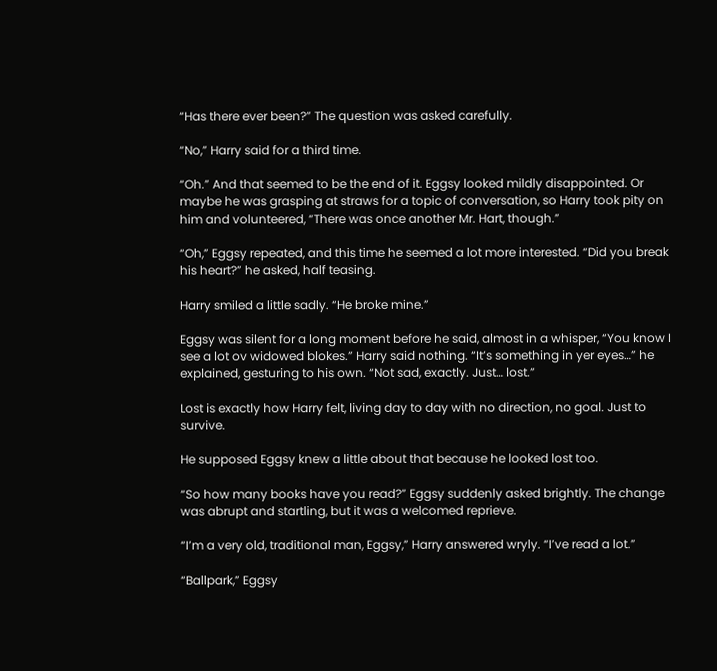“Has there ever been?” The question was asked carefully.

“No,” Harry said for a third time.

“Oh.” And that seemed to be the end of it. Eggsy looked mildly disappointed. Or maybe he was grasping at straws for a topic of conversation, so Harry took pity on him and volunteered, “There was once another Mr. Hart, though.”

“Oh,” Eggsy repeated, and this time he seemed a lot more interested. “Did you break his heart?” he asked, half teasing.

Harry smiled a little sadly. “He broke mine.”

Eggsy was silent for a long moment before he said, almost in a whisper, “You know I see a lot ov widowed blokes.” Harry said nothing. “It’s something in yer eyes…” he explained, gesturing to his own. “Not sad, exactly. Just… lost.”

Lost is exactly how Harry felt, living day to day with no direction, no goal. Just to survive.

He supposed Eggsy knew a little about that because he looked lost too.

“So how many books have you read?” Eggsy suddenly asked brightly. The change was abrupt and startling, but it was a welcomed reprieve.

“I’m a very old, traditional man, Eggsy,” Harry answered wryly. “I’ve read a lot.”

“Ballpark,” Eggsy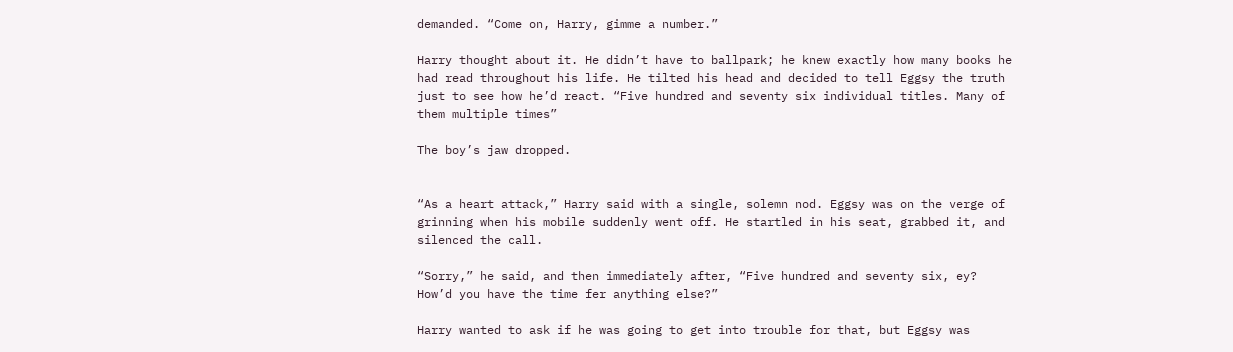demanded. “Come on, Harry, gimme a number.”

Harry thought about it. He didn’t have to ballpark; he knew exactly how many books he had read throughout his life. He tilted his head and decided to tell Eggsy the truth just to see how he’d react. “Five hundred and seventy six individual titles. Many of them multiple times”

The boy’s jaw dropped.


“As a heart attack,” Harry said with a single, solemn nod. Eggsy was on the verge of grinning when his mobile suddenly went off. He startled in his seat, grabbed it, and silenced the call.

“Sorry,” he said, and then immediately after, “Five hundred and seventy six, ey? How’d you have the time fer anything else?”

Harry wanted to ask if he was going to get into trouble for that, but Eggsy was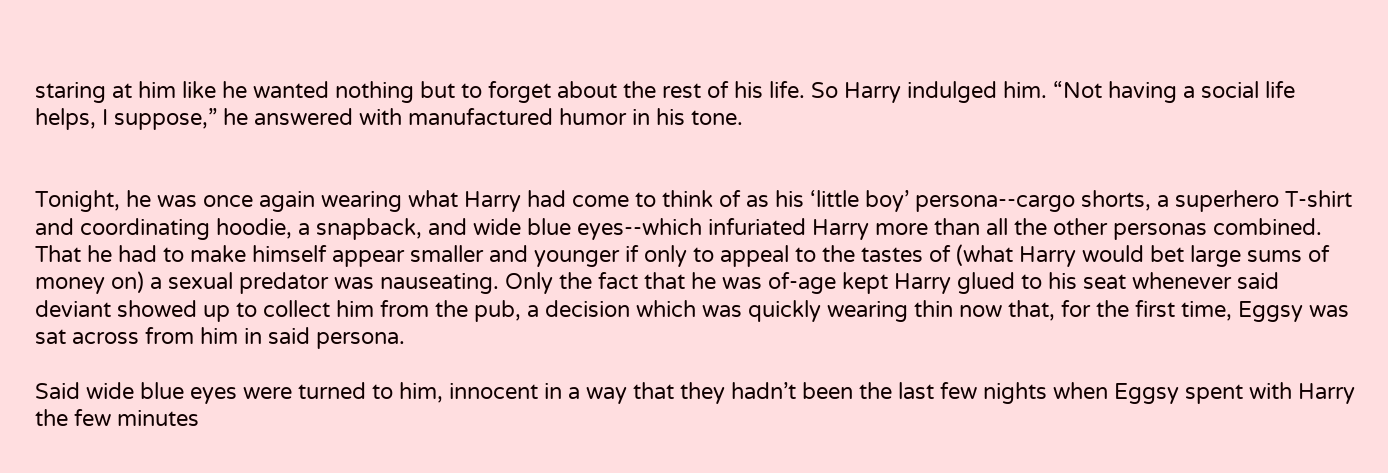staring at him like he wanted nothing but to forget about the rest of his life. So Harry indulged him. “Not having a social life helps, I suppose,” he answered with manufactured humor in his tone.


Tonight, he was once again wearing what Harry had come to think of as his ‘little boy’ persona--cargo shorts, a superhero T-shirt and coordinating hoodie, a snapback, and wide blue eyes--which infuriated Harry more than all the other personas combined. That he had to make himself appear smaller and younger if only to appeal to the tastes of (what Harry would bet large sums of money on) a sexual predator was nauseating. Only the fact that he was of-age kept Harry glued to his seat whenever said deviant showed up to collect him from the pub, a decision which was quickly wearing thin now that, for the first time, Eggsy was sat across from him in said persona.

Said wide blue eyes were turned to him, innocent in a way that they hadn’t been the last few nights when Eggsy spent with Harry the few minutes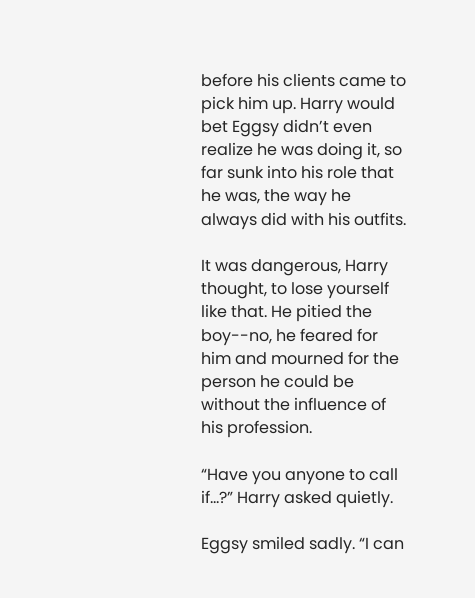before his clients came to pick him up. Harry would bet Eggsy didn’t even realize he was doing it, so far sunk into his role that he was, the way he always did with his outfits.

It was dangerous, Harry thought, to lose yourself like that. He pitied the boy--no, he feared for him and mourned for the person he could be without the influence of his profession.

“Have you anyone to call if…?” Harry asked quietly.

Eggsy smiled sadly. “I can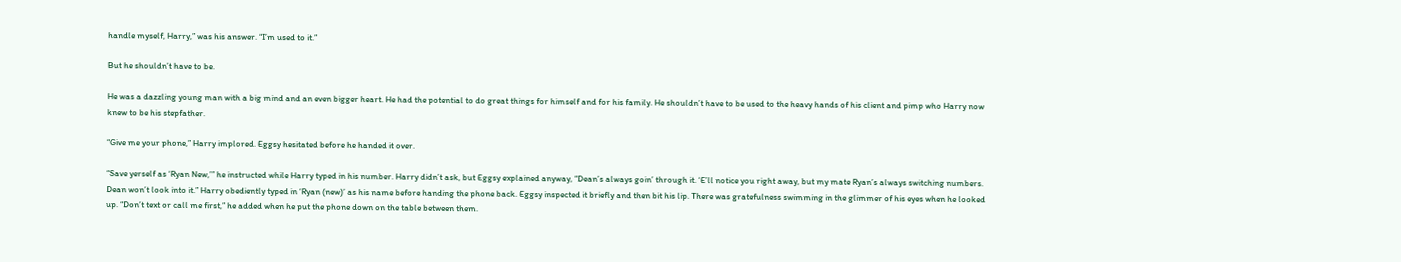handle myself, Harry,” was his answer. “I’m used to it.”

But he shouldn’t have to be.

He was a dazzling young man with a big mind and an even bigger heart. He had the potential to do great things for himself and for his family. He shouldn’t have to be used to the heavy hands of his client and pimp who Harry now knew to be his stepfather.

“Give me your phone,” Harry implored. Eggsy hesitated before he handed it over.

“Save yerself as ‘Ryan New,’” he instructed while Harry typed in his number. Harry didn’t ask, but Eggsy explained anyway, “Dean’s always goin’ through it. ‘E’ll notice you right away, but my mate Ryan’s always switching numbers. Dean won’t look into it.” Harry obediently typed in ‘Ryan (new)’ as his name before handing the phone back. Eggsy inspected it briefly and then bit his lip. There was gratefulness swimming in the glimmer of his eyes when he looked up. “Don’t text or call me first,” he added when he put the phone down on the table between them.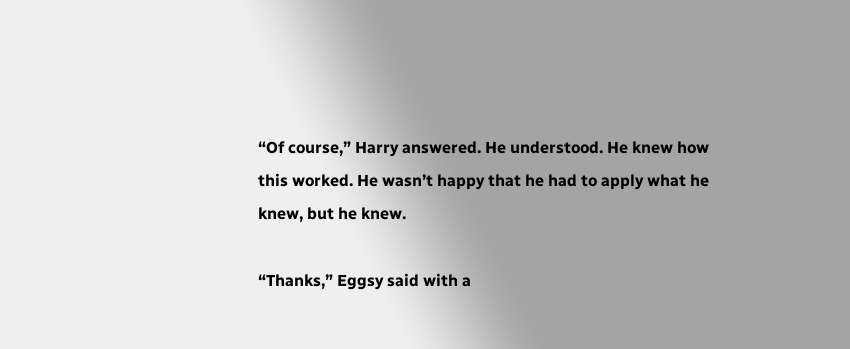“Of course,” Harry answered. He understood. He knew how this worked. He wasn’t happy that he had to apply what he knew, but he knew.

“Thanks,” Eggsy said with a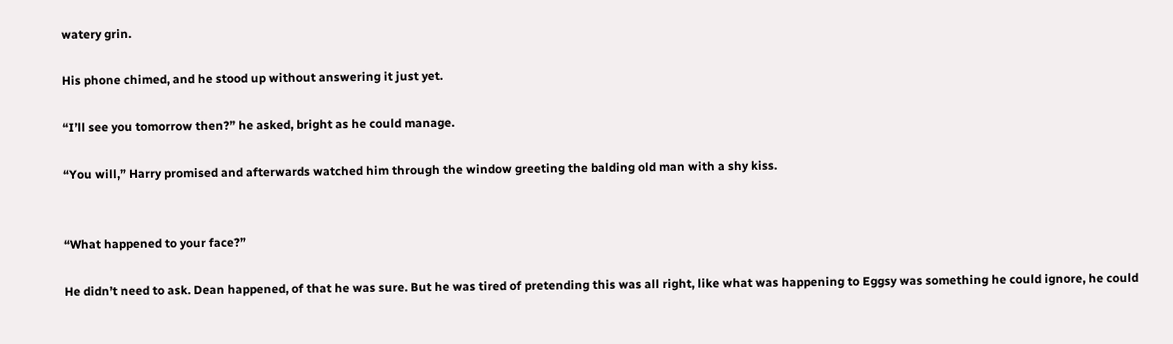watery grin.

His phone chimed, and he stood up without answering it just yet.

“I’ll see you tomorrow then?” he asked, bright as he could manage.

“You will,” Harry promised and afterwards watched him through the window greeting the balding old man with a shy kiss.


“What happened to your face?”

He didn’t need to ask. Dean happened, of that he was sure. But he was tired of pretending this was all right, like what was happening to Eggsy was something he could ignore, he could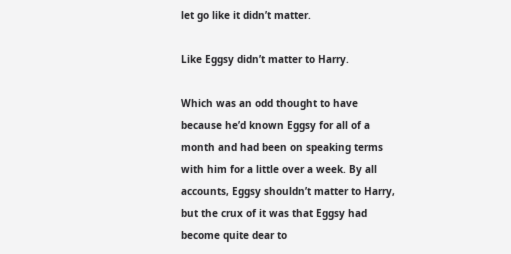let go like it didn’t matter.

Like Eggsy didn’t matter to Harry.

Which was an odd thought to have because he’d known Eggsy for all of a month and had been on speaking terms with him for a little over a week. By all accounts, Eggsy shouldn’t matter to Harry, but the crux of it was that Eggsy had become quite dear to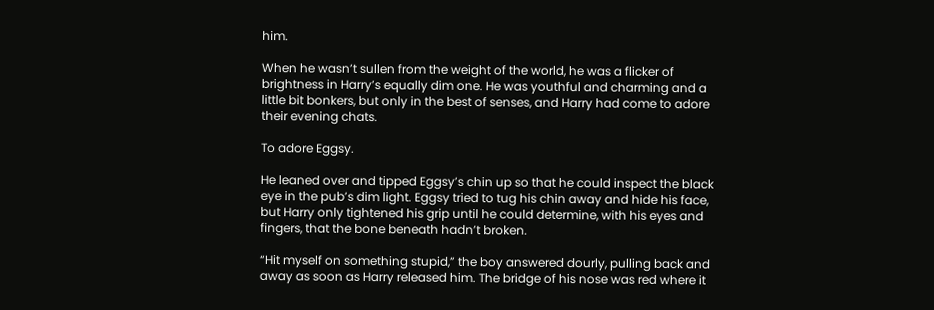him.

When he wasn’t sullen from the weight of the world, he was a flicker of brightness in Harry’s equally dim one. He was youthful and charming and a little bit bonkers, but only in the best of senses, and Harry had come to adore their evening chats.

To adore Eggsy.

He leaned over and tipped Eggsy’s chin up so that he could inspect the black eye in the pub’s dim light. Eggsy tried to tug his chin away and hide his face, but Harry only tightened his grip until he could determine, with his eyes and fingers, that the bone beneath hadn’t broken.

“Hit myself on something stupid,” the boy answered dourly, pulling back and away as soon as Harry released him. The bridge of his nose was red where it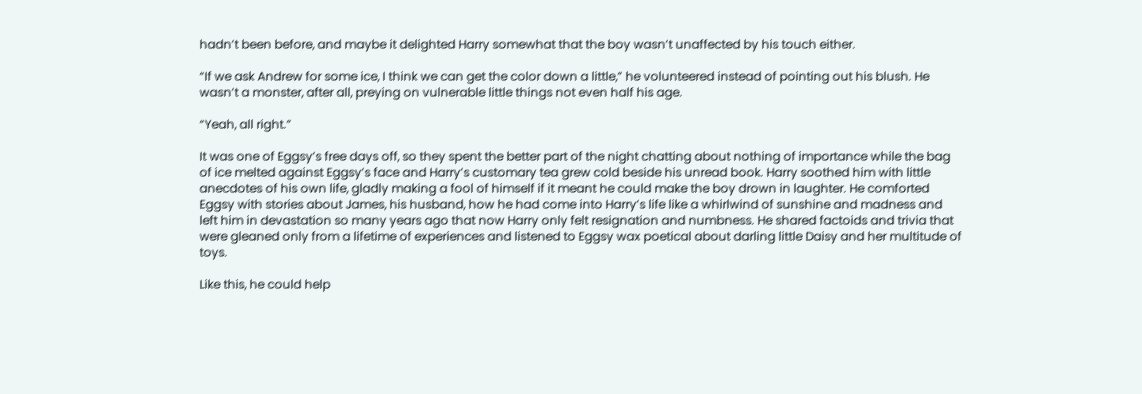hadn’t been before, and maybe it delighted Harry somewhat that the boy wasn’t unaffected by his touch either.

“If we ask Andrew for some ice, I think we can get the color down a little,” he volunteered instead of pointing out his blush. He wasn’t a monster, after all, preying on vulnerable little things not even half his age.

“Yeah, all right.”

It was one of Eggsy’s free days off, so they spent the better part of the night chatting about nothing of importance while the bag of ice melted against Eggsy’s face and Harry’s customary tea grew cold beside his unread book. Harry soothed him with little anecdotes of his own life, gladly making a fool of himself if it meant he could make the boy drown in laughter. He comforted Eggsy with stories about James, his husband, how he had come into Harry’s life like a whirlwind of sunshine and madness and left him in devastation so many years ago that now Harry only felt resignation and numbness. He shared factoids and trivia that were gleaned only from a lifetime of experiences and listened to Eggsy wax poetical about darling little Daisy and her multitude of toys.

Like this, he could help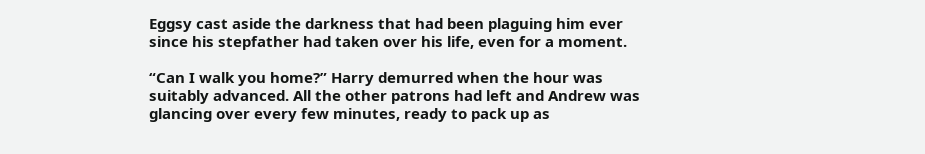Eggsy cast aside the darkness that had been plaguing him ever since his stepfather had taken over his life, even for a moment.

“Can I walk you home?” Harry demurred when the hour was suitably advanced. All the other patrons had left and Andrew was glancing over every few minutes, ready to pack up as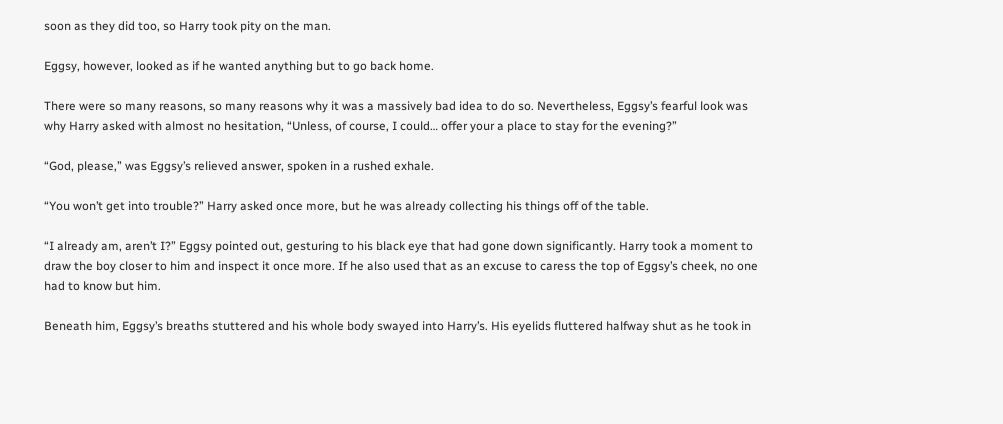soon as they did too, so Harry took pity on the man.

Eggsy, however, looked as if he wanted anything but to go back home.

There were so many reasons, so many reasons why it was a massively bad idea to do so. Nevertheless, Eggsy’s fearful look was why Harry asked with almost no hesitation, “Unless, of course, I could… offer your a place to stay for the evening?”

“God, please,” was Eggsy’s relieved answer, spoken in a rushed exhale.

“You won’t get into trouble?” Harry asked once more, but he was already collecting his things off of the table.

“I already am, aren’t I?” Eggsy pointed out, gesturing to his black eye that had gone down significantly. Harry took a moment to draw the boy closer to him and inspect it once more. If he also used that as an excuse to caress the top of Eggsy’s cheek, no one had to know but him.

Beneath him, Eggsy’s breaths stuttered and his whole body swayed into Harry’s. His eyelids fluttered halfway shut as he took in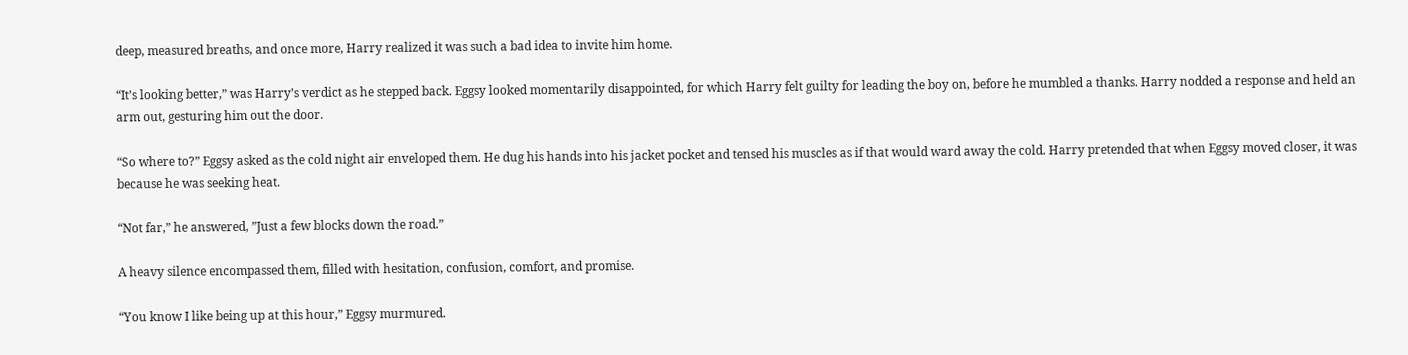deep, measured breaths, and once more, Harry realized it was such a bad idea to invite him home.

“It’s looking better,” was Harry’s verdict as he stepped back. Eggsy looked momentarily disappointed, for which Harry felt guilty for leading the boy on, before he mumbled a thanks. Harry nodded a response and held an arm out, gesturing him out the door.

“So where to?” Eggsy asked as the cold night air enveloped them. He dug his hands into his jacket pocket and tensed his muscles as if that would ward away the cold. Harry pretended that when Eggsy moved closer, it was because he was seeking heat.

“Not far,” he answered, ”Just a few blocks down the road.”

A heavy silence encompassed them, filled with hesitation, confusion, comfort, and promise.

“You know I like being up at this hour,” Eggsy murmured.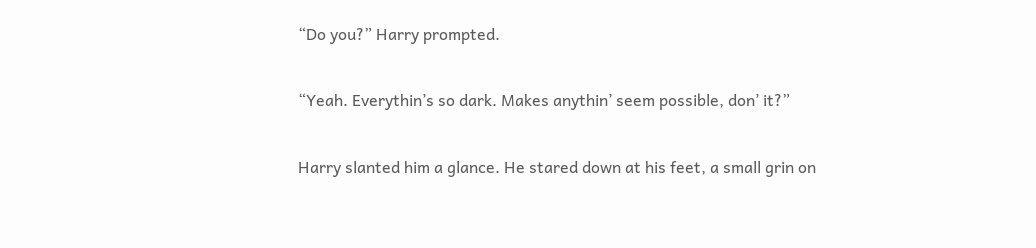“Do you?” Harry prompted.

“Yeah. Everythin’s so dark. Makes anythin’ seem possible, don’ it?”

Harry slanted him a glance. He stared down at his feet, a small grin on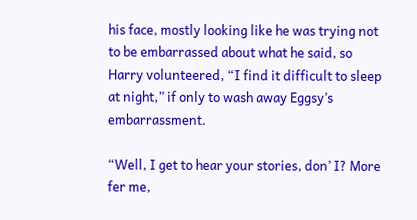his face, mostly looking like he was trying not to be embarrassed about what he said, so Harry volunteered, “I find it difficult to sleep at night,” if only to wash away Eggsy’s embarrassment.

“Well, I get to hear your stories, don’ I? More fer me,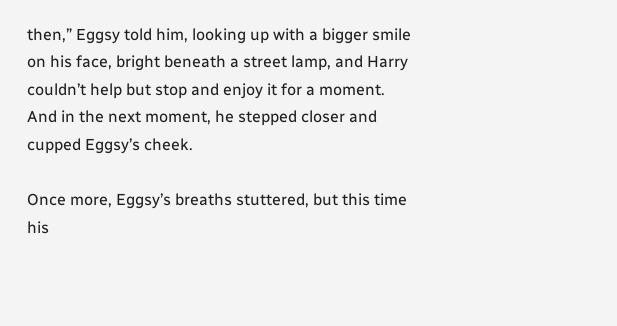then,” Eggsy told him, looking up with a bigger smile on his face, bright beneath a street lamp, and Harry couldn’t help but stop and enjoy it for a moment. And in the next moment, he stepped closer and cupped Eggsy’s cheek.

Once more, Eggsy’s breaths stuttered, but this time his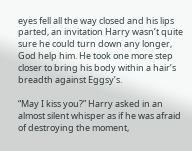eyes fell all the way closed and his lips parted, an invitation Harry wasn’t quite sure he could turn down any longer, God help him. He took one more step closer to bring his body within a hair’s breadth against Eggsy’s.

“May I kiss you?” Harry asked in an almost silent whisper as if he was afraid of destroying the moment,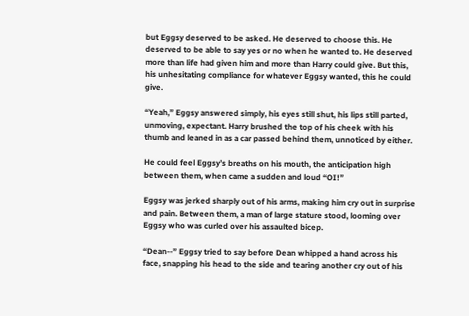but Eggsy deserved to be asked. He deserved to choose this. He deserved to be able to say yes or no when he wanted to. He deserved more than life had given him and more than Harry could give. But this, his unhesitating compliance for whatever Eggsy wanted, this he could give.

“Yeah,” Eggsy answered simply, his eyes still shut, his lips still parted, unmoving, expectant. Harry brushed the top of his cheek with his thumb and leaned in as a car passed behind them, unnoticed by either.

He could feel Eggsy’s breaths on his mouth, the anticipation high between them, when came a sudden and loud “OI!”

Eggsy was jerked sharply out of his arms, making him cry out in surprise and pain. Between them, a man of large stature stood, looming over Eggsy who was curled over his assaulted bicep.

“Dean--” Eggsy tried to say before Dean whipped a hand across his face, snapping his head to the side and tearing another cry out of his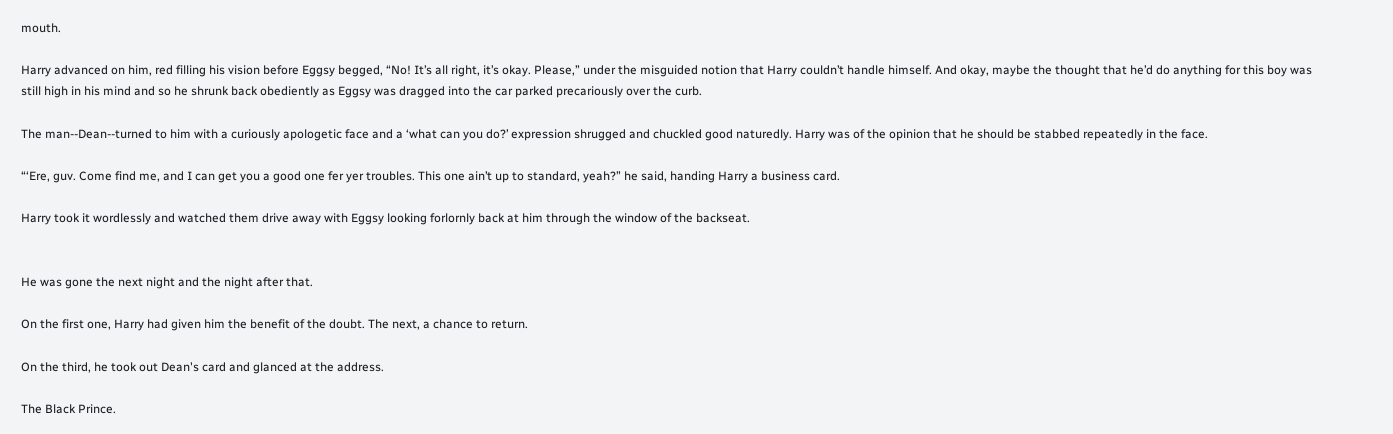mouth.

Harry advanced on him, red filling his vision before Eggsy begged, “No! It’s all right, it’s okay. Please,” under the misguided notion that Harry couldn’t handle himself. And okay, maybe the thought that he’d do anything for this boy was still high in his mind and so he shrunk back obediently as Eggsy was dragged into the car parked precariously over the curb.

The man--Dean--turned to him with a curiously apologetic face and a ‘what can you do?’ expression shrugged and chuckled good naturedly. Harry was of the opinion that he should be stabbed repeatedly in the face.

“‘Ere, guv. Come find me, and I can get you a good one fer yer troubles. This one ain’t up to standard, yeah?” he said, handing Harry a business card.

Harry took it wordlessly and watched them drive away with Eggsy looking forlornly back at him through the window of the backseat.


He was gone the next night and the night after that.

On the first one, Harry had given him the benefit of the doubt. The next, a chance to return.

On the third, he took out Dean's card and glanced at the address.

The Black Prince.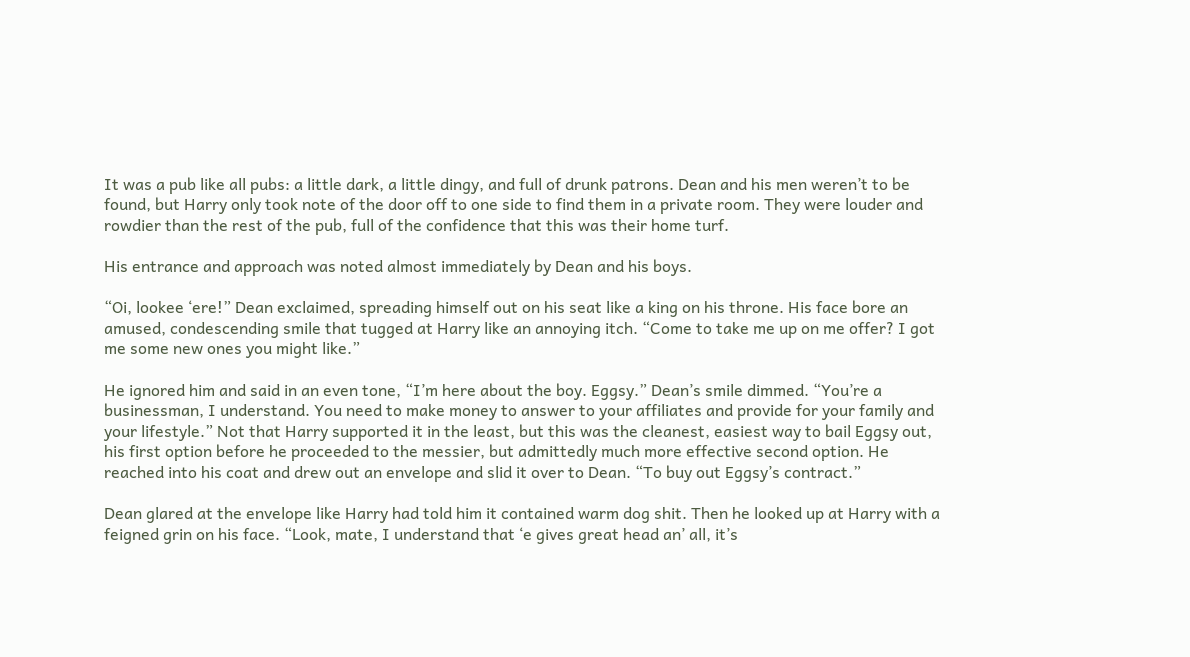It was a pub like all pubs: a little dark, a little dingy, and full of drunk patrons. Dean and his men weren’t to be found, but Harry only took note of the door off to one side to find them in a private room. They were louder and rowdier than the rest of the pub, full of the confidence that this was their home turf.

His entrance and approach was noted almost immediately by Dean and his boys.

“Oi, lookee ‘ere!” Dean exclaimed, spreading himself out on his seat like a king on his throne. His face bore an amused, condescending smile that tugged at Harry like an annoying itch. “Come to take me up on me offer? I got me some new ones you might like.”

He ignored him and said in an even tone, “I’m here about the boy. Eggsy.” Dean’s smile dimmed. “You’re a businessman, I understand. You need to make money to answer to your affiliates and provide for your family and your lifestyle.” Not that Harry supported it in the least, but this was the cleanest, easiest way to bail Eggsy out, his first option before he proceeded to the messier, but admittedly much more effective second option. He reached into his coat and drew out an envelope and slid it over to Dean. “To buy out Eggsy’s contract.”

Dean glared at the envelope like Harry had told him it contained warm dog shit. Then he looked up at Harry with a feigned grin on his face. “Look, mate, I understand that ‘e gives great head an’ all, it’s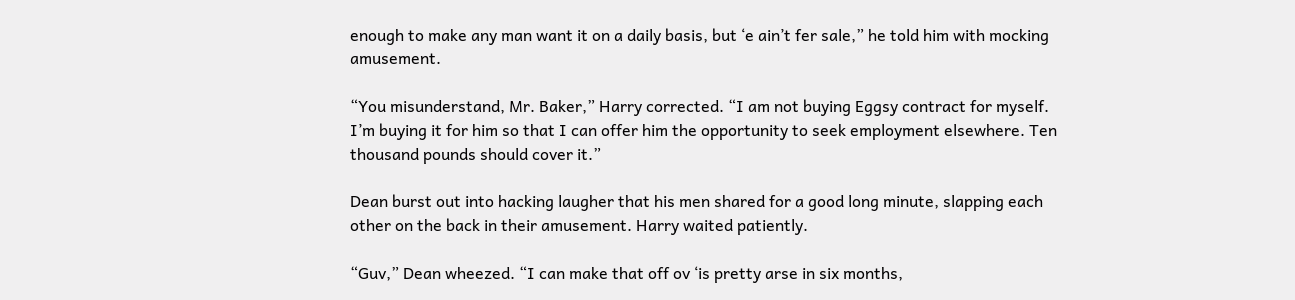enough to make any man want it on a daily basis, but ‘e ain’t fer sale,” he told him with mocking amusement.

“You misunderstand, Mr. Baker,” Harry corrected. “I am not buying Eggsy contract for myself. I’m buying it for him so that I can offer him the opportunity to seek employment elsewhere. Ten thousand pounds should cover it.”

Dean burst out into hacking laugher that his men shared for a good long minute, slapping each other on the back in their amusement. Harry waited patiently.

“Guv,” Dean wheezed. “I can make that off ov ‘is pretty arse in six months,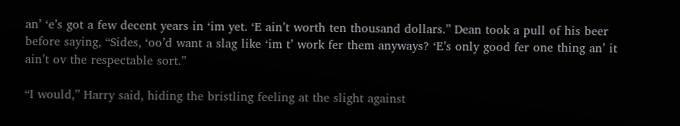an’ ‘e’s got a few decent years in ‘im yet. ‘E ain’t worth ten thousand dollars.” Dean took a pull of his beer before saying, “Sides, ‘oo’d want a slag like ‘im t’ work fer them anyways? ‘E’s only good fer one thing an’ it ain’t ov the respectable sort.”

“I would,” Harry said, hiding the bristling feeling at the slight against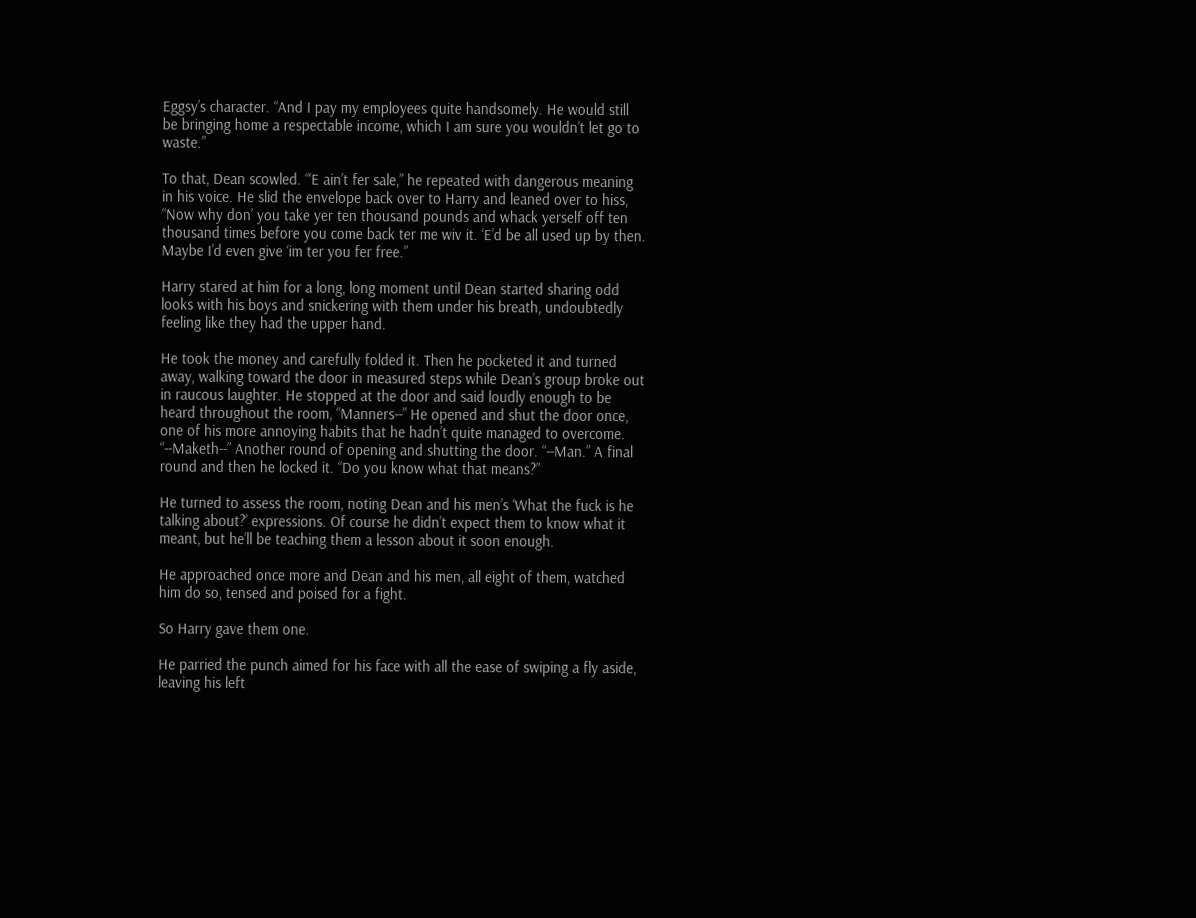Eggsy’s character. “And I pay my employees quite handsomely. He would still be bringing home a respectable income, which I am sure you wouldn’t let go to waste.”

To that, Dean scowled. “‘E ain’t fer sale,” he repeated with dangerous meaning in his voice. He slid the envelope back over to Harry and leaned over to hiss, “Now why don’ you take yer ten thousand pounds and whack yerself off ten thousand times before you come back ter me wiv it. ‘E’d be all used up by then. Maybe I’d even give ‘im ter you fer free.”

Harry stared at him for a long, long moment until Dean started sharing odd looks with his boys and snickering with them under his breath, undoubtedly feeling like they had the upper hand.

He took the money and carefully folded it. Then he pocketed it and turned away, walking toward the door in measured steps while Dean’s group broke out in raucous laughter. He stopped at the door and said loudly enough to be heard throughout the room, “Manners--” He opened and shut the door once, one of his more annoying habits that he hadn’t quite managed to overcome. “--Maketh--” Another round of opening and shutting the door. “--Man.” A final round and then he locked it. “Do you know what that means?”

He turned to assess the room, noting Dean and his men’s ‘What the fuck is he talking about?’ expressions. Of course he didn’t expect them to know what it meant, but he’ll be teaching them a lesson about it soon enough.

He approached once more and Dean and his men, all eight of them, watched him do so, tensed and poised for a fight.

So Harry gave them one.

He parried the punch aimed for his face with all the ease of swiping a fly aside, leaving his left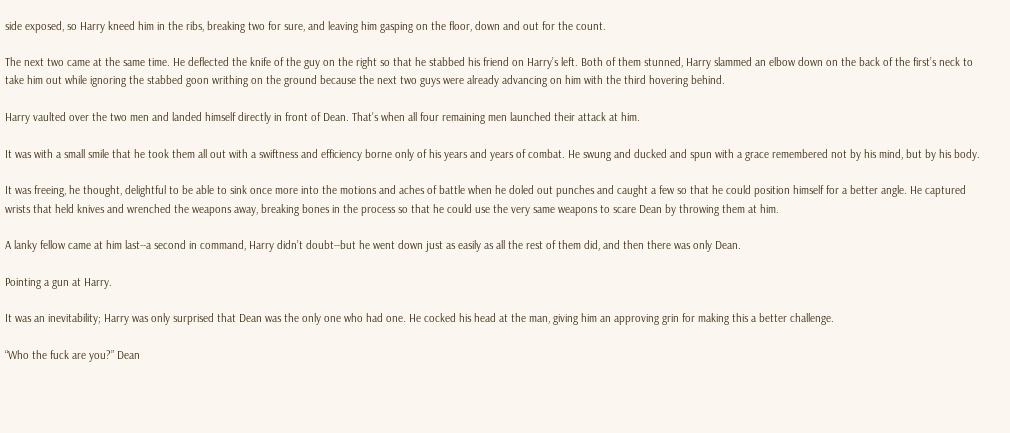side exposed, so Harry kneed him in the ribs, breaking two for sure, and leaving him gasping on the floor, down and out for the count.

The next two came at the same time. He deflected the knife of the guy on the right so that he stabbed his friend on Harry’s left. Both of them stunned, Harry slammed an elbow down on the back of the first’s neck to take him out while ignoring the stabbed goon writhing on the ground because the next two guys were already advancing on him with the third hovering behind.

Harry vaulted over the two men and landed himself directly in front of Dean. That’s when all four remaining men launched their attack at him.

It was with a small smile that he took them all out with a swiftness and efficiency borne only of his years and years of combat. He swung and ducked and spun with a grace remembered not by his mind, but by his body.

It was freeing, he thought, delightful to be able to sink once more into the motions and aches of battle when he doled out punches and caught a few so that he could position himself for a better angle. He captured wrists that held knives and wrenched the weapons away, breaking bones in the process so that he could use the very same weapons to scare Dean by throwing them at him.

A lanky fellow came at him last--a second in command, Harry didn’t doubt--but he went down just as easily as all the rest of them did, and then there was only Dean.

Pointing a gun at Harry.

It was an inevitability; Harry was only surprised that Dean was the only one who had one. He cocked his head at the man, giving him an approving grin for making this a better challenge.

“Who the fuck are you?” Dean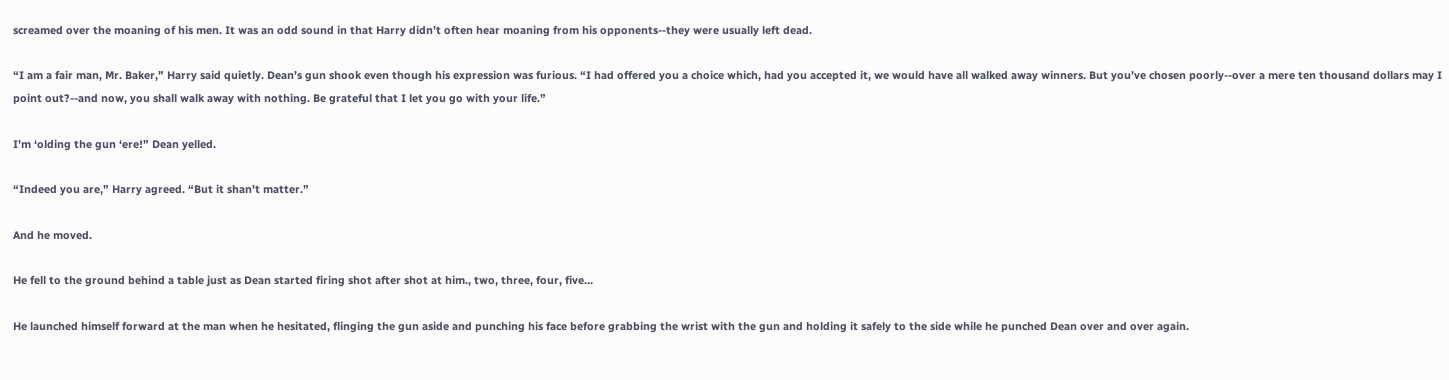screamed over the moaning of his men. It was an odd sound in that Harry didn’t often hear moaning from his opponents--they were usually left dead.

“I am a fair man, Mr. Baker,” Harry said quietly. Dean’s gun shook even though his expression was furious. “I had offered you a choice which, had you accepted it, we would have all walked away winners. But you’ve chosen poorly--over a mere ten thousand dollars may I point out?--and now, you shall walk away with nothing. Be grateful that I let you go with your life.”

I’m ‘olding the gun ‘ere!” Dean yelled.

“Indeed you are,” Harry agreed. “But it shan’t matter.”

And he moved.

He fell to the ground behind a table just as Dean started firing shot after shot at him., two, three, four, five…

He launched himself forward at the man when he hesitated, flinging the gun aside and punching his face before grabbing the wrist with the gun and holding it safely to the side while he punched Dean over and over again.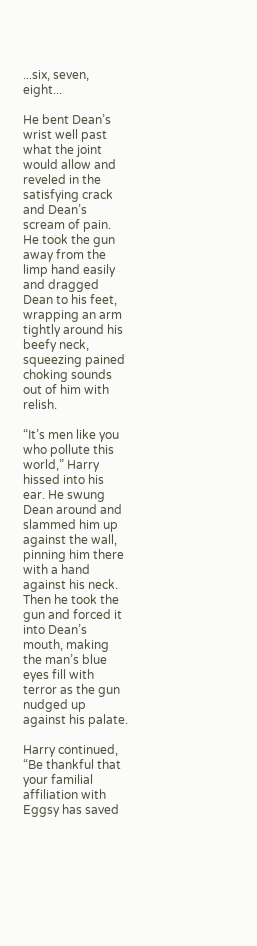...six, seven, eight...

He bent Dean’s wrist well past what the joint would allow and reveled in the satisfying crack and Dean’s scream of pain. He took the gun away from the limp hand easily and dragged Dean to his feet, wrapping an arm tightly around his beefy neck, squeezing pained choking sounds out of him with relish.

“It’s men like you who pollute this world,” Harry hissed into his ear. He swung Dean around and slammed him up against the wall, pinning him there with a hand against his neck. Then he took the gun and forced it into Dean’s mouth, making the man’s blue eyes fill with terror as the gun nudged up against his palate.

Harry continued, “Be thankful that your familial affiliation with Eggsy has saved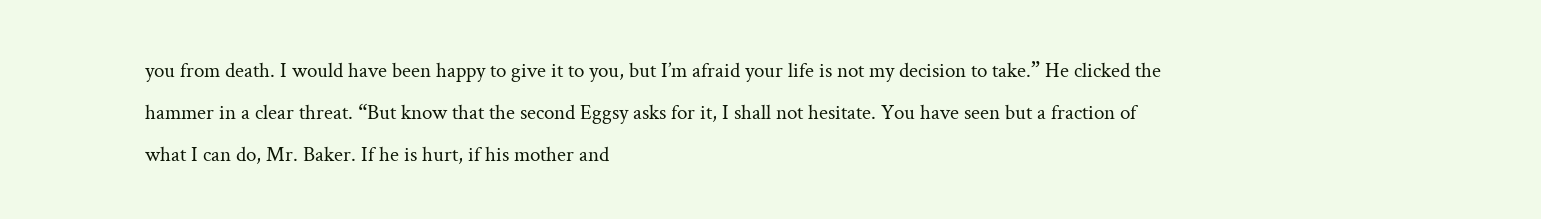you from death. I would have been happy to give it to you, but I’m afraid your life is not my decision to take.” He clicked the hammer in a clear threat. “But know that the second Eggsy asks for it, I shall not hesitate. You have seen but a fraction of what I can do, Mr. Baker. If he is hurt, if his mother and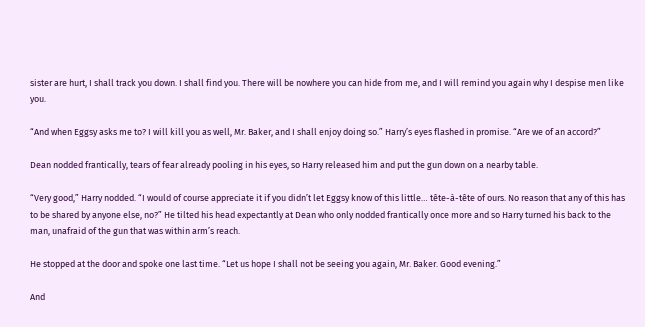sister are hurt, I shall track you down. I shall find you. There will be nowhere you can hide from me, and I will remind you again why I despise men like you.

“And when Eggsy asks me to? I will kill you as well, Mr. Baker, and I shall enjoy doing so.” Harry’s eyes flashed in promise. “Are we of an accord?”

Dean nodded frantically, tears of fear already pooling in his eyes, so Harry released him and put the gun down on a nearby table.

“Very good,” Harry nodded. “I would of course appreciate it if you didn’t let Eggsy know of this little… tête-à-tête of ours. No reason that any of this has to be shared by anyone else, no?” He tilted his head expectantly at Dean who only nodded frantically once more and so Harry turned his back to the man, unafraid of the gun that was within arm’s reach.

He stopped at the door and spoke one last time. “Let us hope I shall not be seeing you again, Mr. Baker. Good evening.”

And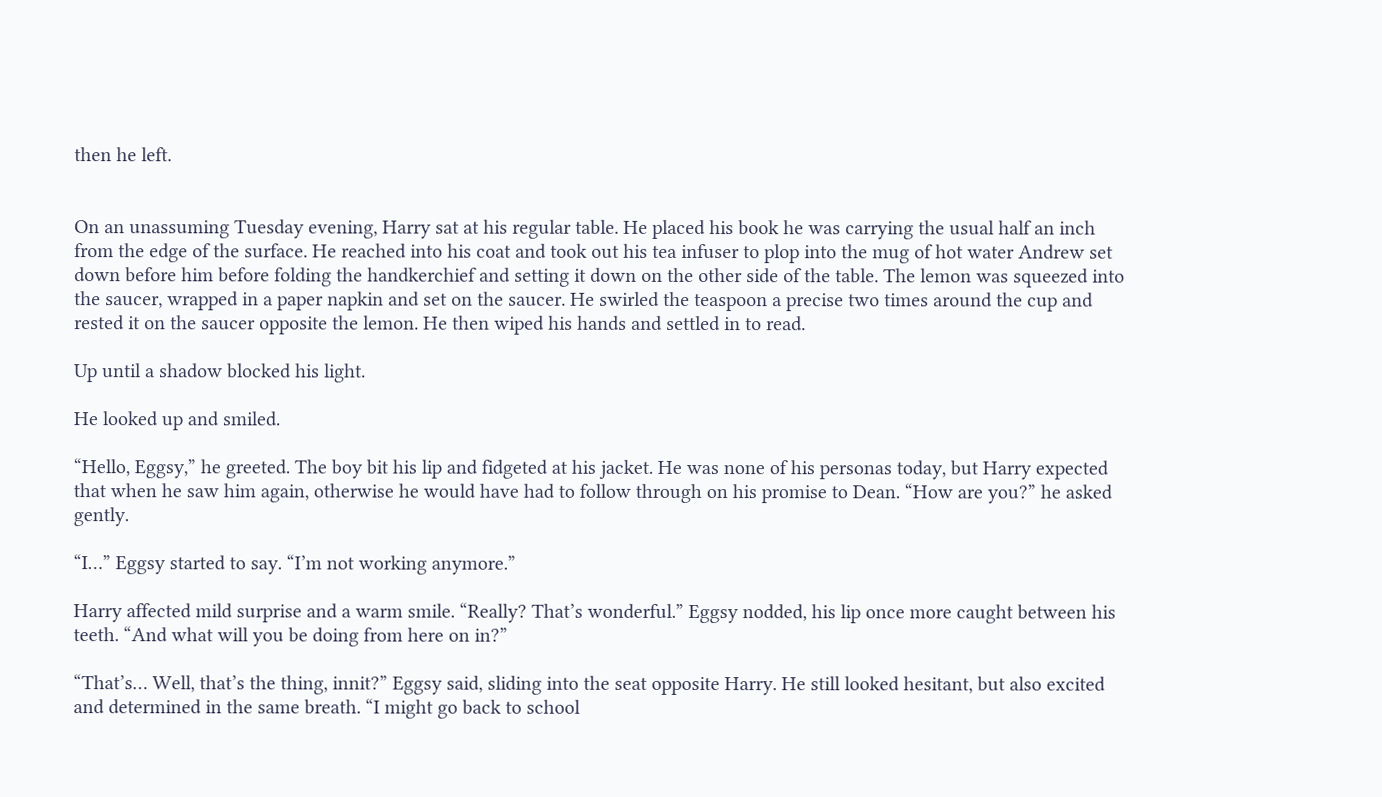then he left.


On an unassuming Tuesday evening, Harry sat at his regular table. He placed his book he was carrying the usual half an inch from the edge of the surface. He reached into his coat and took out his tea infuser to plop into the mug of hot water Andrew set down before him before folding the handkerchief and setting it down on the other side of the table. The lemon was squeezed into the saucer, wrapped in a paper napkin and set on the saucer. He swirled the teaspoon a precise two times around the cup and rested it on the saucer opposite the lemon. He then wiped his hands and settled in to read.

Up until a shadow blocked his light.

He looked up and smiled.

“Hello, Eggsy,” he greeted. The boy bit his lip and fidgeted at his jacket. He was none of his personas today, but Harry expected that when he saw him again, otherwise he would have had to follow through on his promise to Dean. “How are you?” he asked gently.

“I…” Eggsy started to say. “I’m not working anymore.”

Harry affected mild surprise and a warm smile. “Really? That’s wonderful.” Eggsy nodded, his lip once more caught between his teeth. “And what will you be doing from here on in?”

“That’s… Well, that’s the thing, innit?” Eggsy said, sliding into the seat opposite Harry. He still looked hesitant, but also excited and determined in the same breath. “I might go back to school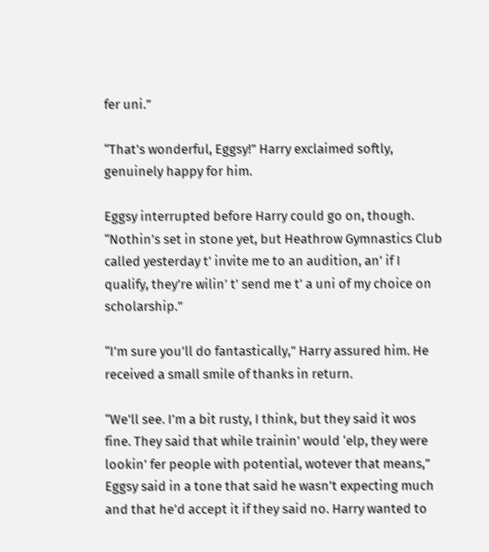fer uni.”

“That’s wonderful, Eggsy!” Harry exclaimed softly, genuinely happy for him.

Eggsy interrupted before Harry could go on, though. “Nothin’s set in stone yet, but Heathrow Gymnastics Club called yesterday t’ invite me to an audition, an’ if I qualify, they’re wilin’ t’ send me t’ a uni of my choice on scholarship.”

“I’m sure you’ll do fantastically,” Harry assured him. He received a small smile of thanks in return.

“We’ll see. I’m a bit rusty, I think, but they said it wos fine. They said that while trainin’ would ‘elp, they were lookin’ fer people with potential, wotever that means,” Eggsy said in a tone that said he wasn’t expecting much and that he’d accept it if they said no. Harry wanted to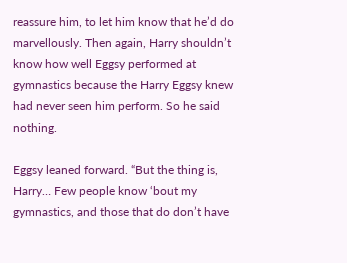reassure him, to let him know that he’d do marvellously. Then again, Harry shouldn’t know how well Eggsy performed at gymnastics because the Harry Eggsy knew had never seen him perform. So he said nothing.

Eggsy leaned forward. “But the thing is, Harry… Few people know ‘bout my gymnastics, and those that do don’t have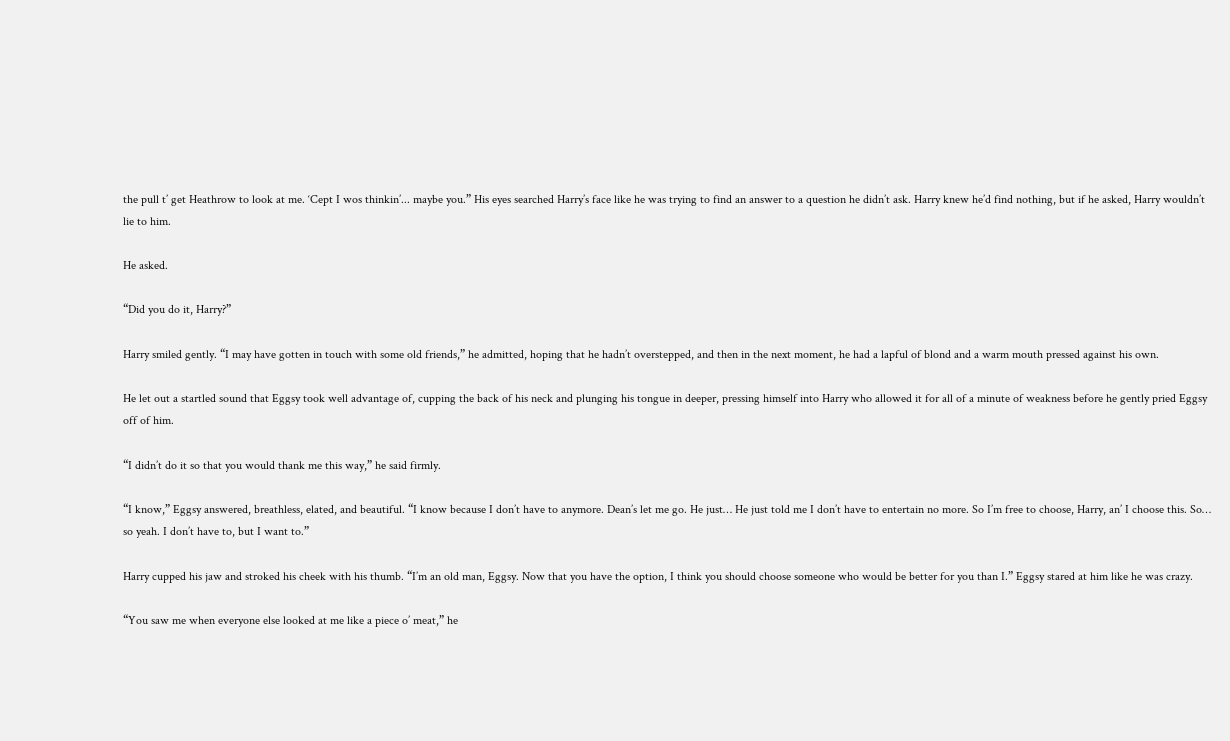the pull t’ get Heathrow to look at me. ‘Cept I wos thinkin’... maybe you.” His eyes searched Harry’s face like he was trying to find an answer to a question he didn’t ask. Harry knew he’d find nothing, but if he asked, Harry wouldn’t lie to him.

He asked.

“Did you do it, Harry?”

Harry smiled gently. “I may have gotten in touch with some old friends,” he admitted, hoping that he hadn’t overstepped, and then in the next moment, he had a lapful of blond and a warm mouth pressed against his own.

He let out a startled sound that Eggsy took well advantage of, cupping the back of his neck and plunging his tongue in deeper, pressing himself into Harry who allowed it for all of a minute of weakness before he gently pried Eggsy off of him.

“I didn’t do it so that you would thank me this way,” he said firmly.

“I know,” Eggsy answered, breathless, elated, and beautiful. “I know because I don’t have to anymore. Dean’s let me go. He just… He just told me I don’t have to entertain no more. So I’m free to choose, Harry, an’ I choose this. So… so yeah. I don’t have to, but I want to.”

Harry cupped his jaw and stroked his cheek with his thumb. “I’m an old man, Eggsy. Now that you have the option, I think you should choose someone who would be better for you than I.” Eggsy stared at him like he was crazy.

“You saw me when everyone else looked at me like a piece o’ meat,” he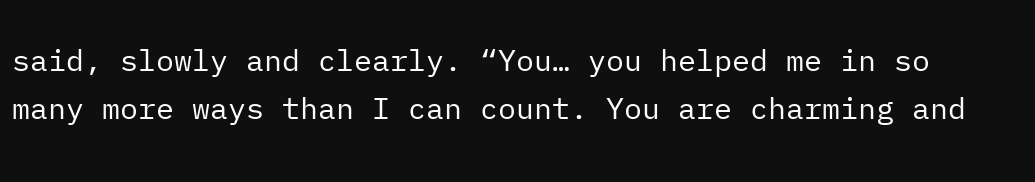said, slowly and clearly. “You… you helped me in so many more ways than I can count. You are charming and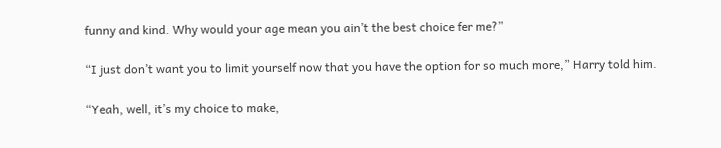funny and kind. Why would your age mean you ain’t the best choice fer me?”

“I just don’t want you to limit yourself now that you have the option for so much more,” Harry told him.

“Yeah, well, it’s my choice to make,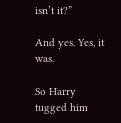isn’t it?”

And yes. Yes, it was.

So Harry tugged him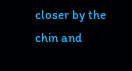closer by the chin and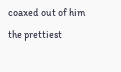coaxed out of him the prettiest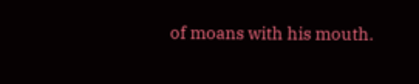of moans with his mouth.